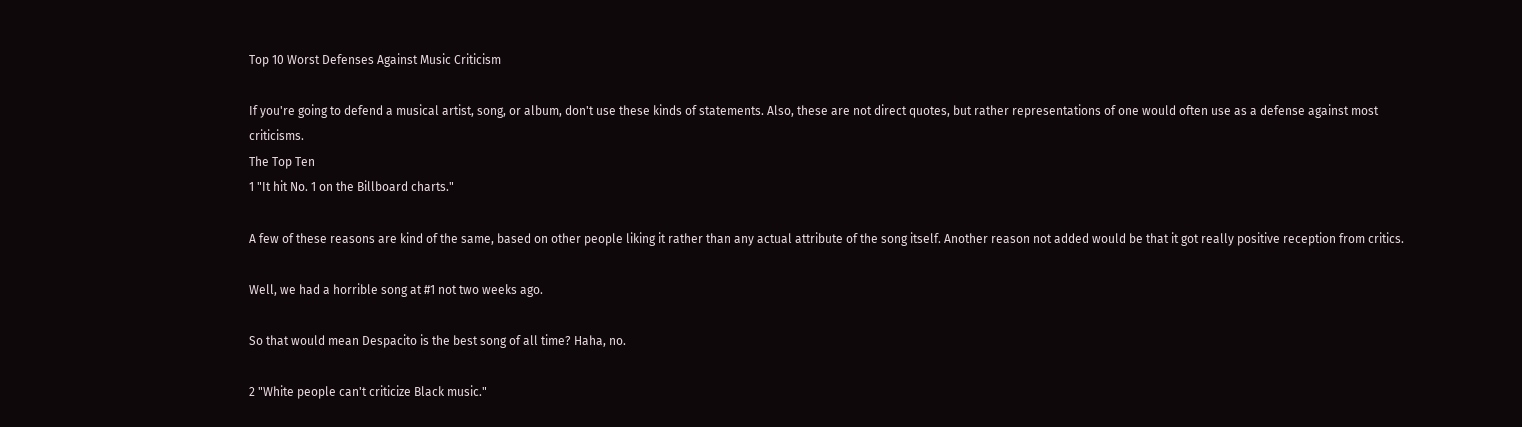Top 10 Worst Defenses Against Music Criticism

If you're going to defend a musical artist, song, or album, don't use these kinds of statements. Also, these are not direct quotes, but rather representations of one would often use as a defense against most criticisms.
The Top Ten
1 "It hit No. 1 on the Billboard charts."

A few of these reasons are kind of the same, based on other people liking it rather than any actual attribute of the song itself. Another reason not added would be that it got really positive reception from critics.

Well, we had a horrible song at #1 not two weeks ago.

So that would mean Despacito is the best song of all time? Haha, no.

2 "White people can't criticize Black music."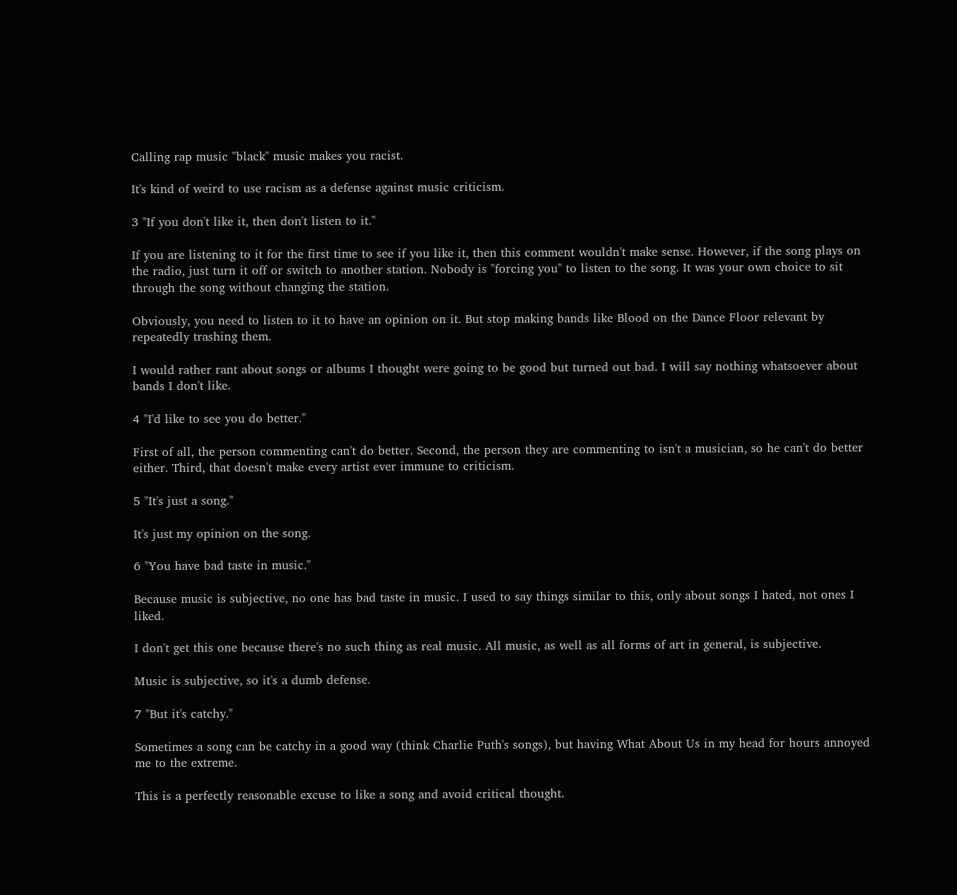Calling rap music "black" music makes you racist.

It's kind of weird to use racism as a defense against music criticism.

3 "If you don't like it, then don't listen to it."

If you are listening to it for the first time to see if you like it, then this comment wouldn't make sense. However, if the song plays on the radio, just turn it off or switch to another station. Nobody is "forcing you" to listen to the song. It was your own choice to sit through the song without changing the station.

Obviously, you need to listen to it to have an opinion on it. But stop making bands like Blood on the Dance Floor relevant by repeatedly trashing them.

I would rather rant about songs or albums I thought were going to be good but turned out bad. I will say nothing whatsoever about bands I don't like.

4 "I'd like to see you do better."

First of all, the person commenting can't do better. Second, the person they are commenting to isn't a musician, so he can't do better either. Third, that doesn't make every artist ever immune to criticism.

5 "It's just a song."

It's just my opinion on the song.

6 "You have bad taste in music."

Because music is subjective, no one has bad taste in music. I used to say things similar to this, only about songs I hated, not ones I liked.

I don't get this one because there's no such thing as real music. All music, as well as all forms of art in general, is subjective.

Music is subjective, so it's a dumb defense.

7 "But it's catchy."

Sometimes a song can be catchy in a good way (think Charlie Puth's songs), but having What About Us in my head for hours annoyed me to the extreme.

This is a perfectly reasonable excuse to like a song and avoid critical thought.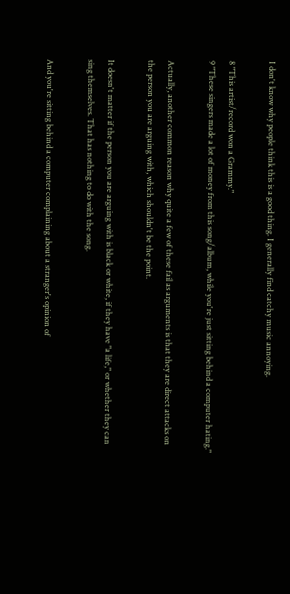I don't know why people think this is a good thing. I generally find catchy music annoying.

8 "This artist/record won a Grammy."
9 "These singers made a lot of money from this song/album, while you're just sitting behind a computer hating."

Actually, another common reason why quite a few of these fail as arguments is that they are direct attacks on the person you are arguing with, which shouldn't be the point.

It doesn't matter if the person you are arguing with is black or white, if they have "a life," or whether they can sing themselves. That has nothing to do with the song.

And you're sitting behind a computer complaining about a stranger's opinion of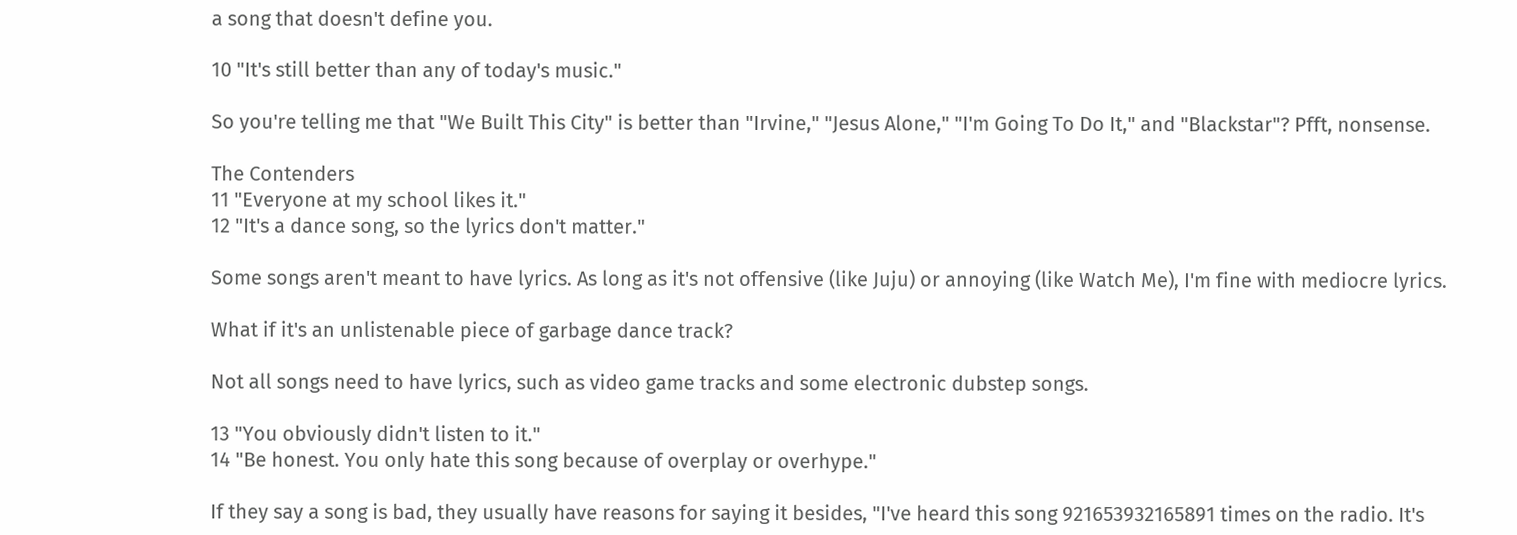a song that doesn't define you.

10 "It's still better than any of today's music."

So you're telling me that "We Built This City" is better than "Irvine," "Jesus Alone," "I'm Going To Do It," and "Blackstar"? Pfft, nonsense.

The Contenders
11 "Everyone at my school likes it."
12 "It's a dance song, so the lyrics don't matter."

Some songs aren't meant to have lyrics. As long as it's not offensive (like Juju) or annoying (like Watch Me), I'm fine with mediocre lyrics.

What if it's an unlistenable piece of garbage dance track?

Not all songs need to have lyrics, such as video game tracks and some electronic dubstep songs.

13 "You obviously didn't listen to it."
14 "Be honest. You only hate this song because of overplay or overhype."

If they say a song is bad, they usually have reasons for saying it besides, "I've heard this song 921653932165891 times on the radio. It's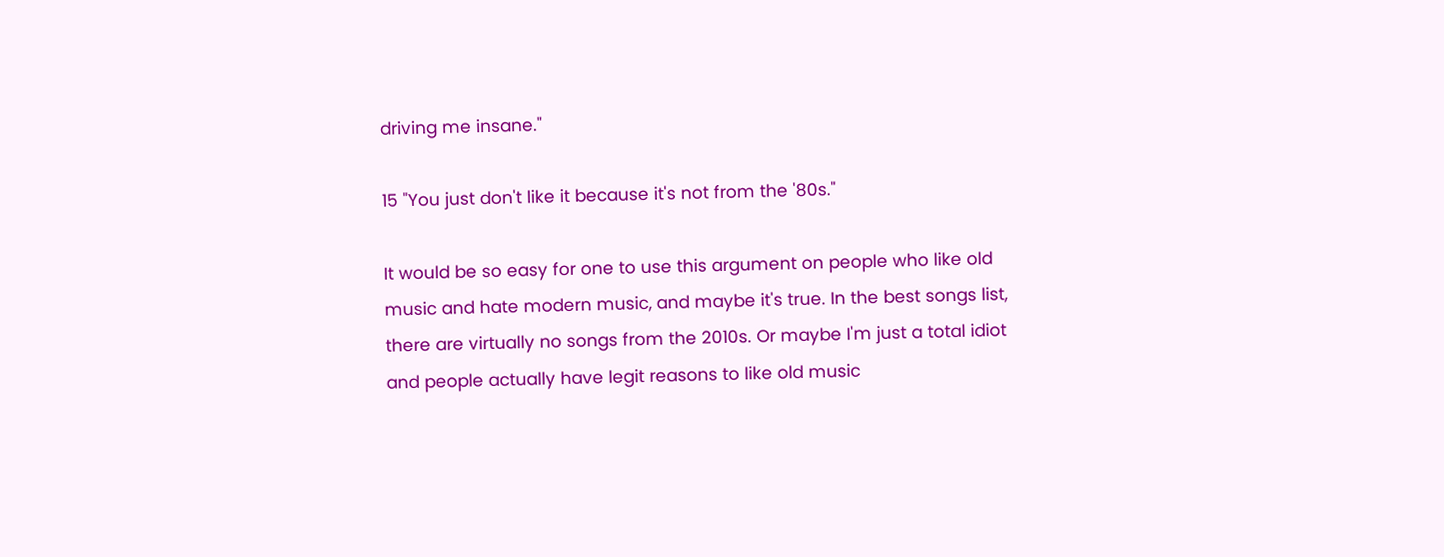driving me insane."

15 "You just don't like it because it's not from the '80s."

It would be so easy for one to use this argument on people who like old music and hate modern music, and maybe it's true. In the best songs list, there are virtually no songs from the 2010s. Or maybe I'm just a total idiot and people actually have legit reasons to like old music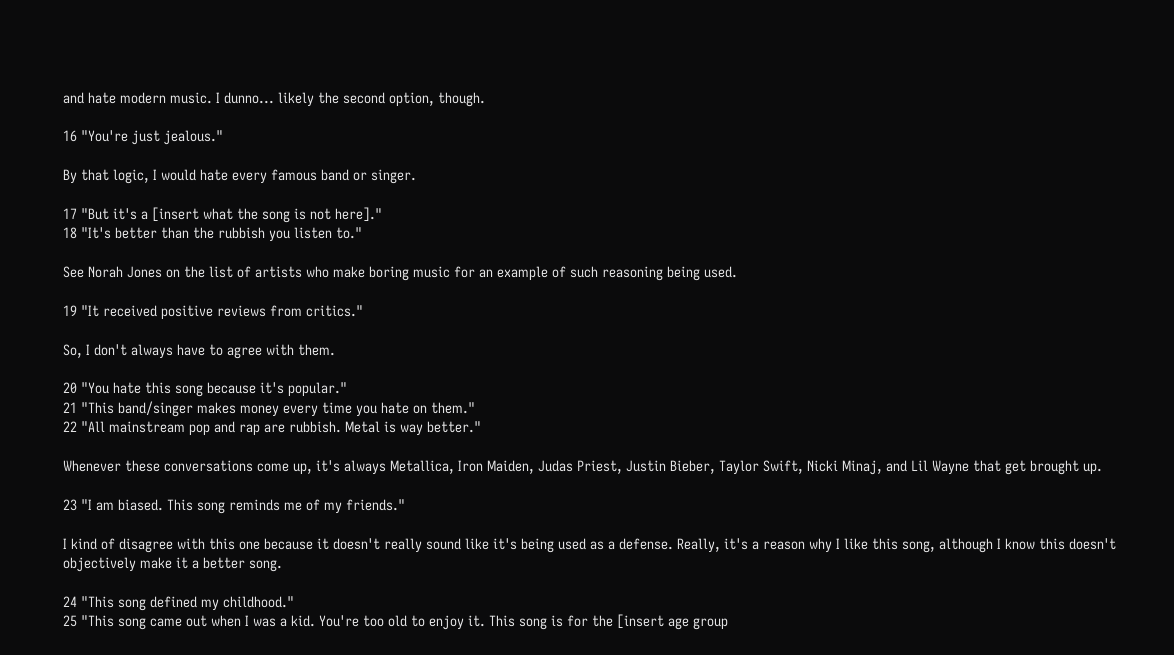and hate modern music. I dunno... likely the second option, though.

16 "You're just jealous."

By that logic, I would hate every famous band or singer.

17 "But it's a [insert what the song is not here]."
18 "It's better than the rubbish you listen to."

See Norah Jones on the list of artists who make boring music for an example of such reasoning being used.

19 "It received positive reviews from critics."

So, I don't always have to agree with them.

20 "You hate this song because it's popular."
21 "This band/singer makes money every time you hate on them."
22 "All mainstream pop and rap are rubbish. Metal is way better."

Whenever these conversations come up, it's always Metallica, Iron Maiden, Judas Priest, Justin Bieber, Taylor Swift, Nicki Minaj, and Lil Wayne that get brought up.

23 "I am biased. This song reminds me of my friends."

I kind of disagree with this one because it doesn't really sound like it's being used as a defense. Really, it's a reason why I like this song, although I know this doesn't objectively make it a better song.

24 "This song defined my childhood."
25 "This song came out when I was a kid. You're too old to enjoy it. This song is for the [insert age group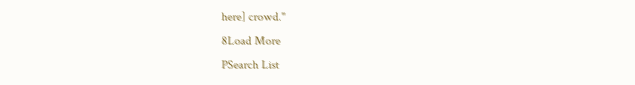here] crowd."
8Load More
PSearch List